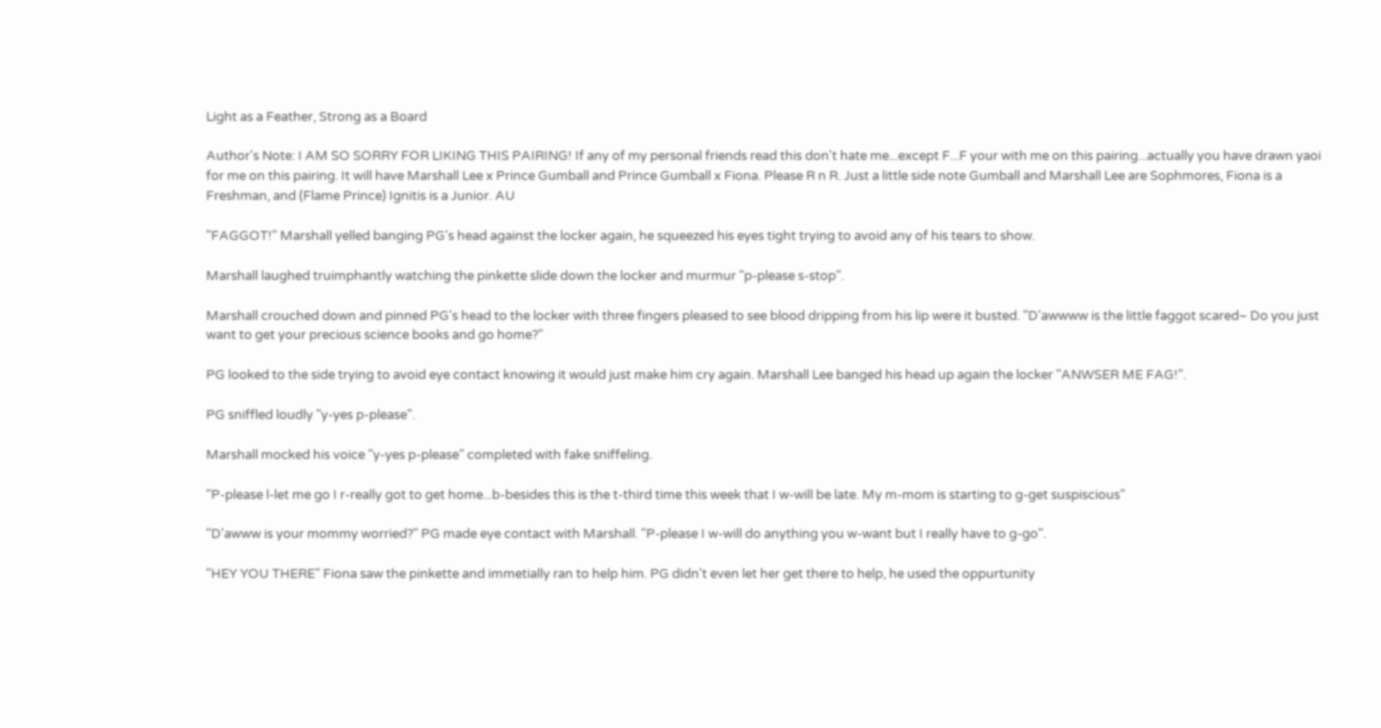Light as a Feather, Strong as a Board

Author's Note: I AM SO SORRY FOR LIKING THIS PAIRING! If any of my personal friends read this don't hate me...except F...F your with me on this pairing...actually you have drawn yaoi for me on this pairing. It will have Marshall Lee x Prince Gumball and Prince Gumball x Fiona. Please R n R. Just a little side note Gumball and Marshall Lee are Sophmores, Fiona is a Freshman, and (Flame Prince) Ignitis is a Junior. AU

"FAGGOT!" Marshall yelled banging PG's head against the locker again, he squeezed his eyes tight trying to avoid any of his tears to show.

Marshall laughed truimphantly watching the pinkette slide down the locker and murmur "p-please s-stop".

Marshall crouched down and pinned PG's head to the locker with three fingers pleased to see blood dripping from his lip were it busted. "D'awwww is the little faggot scared~ Do you just want to get your precious science books and go home?"

PG looked to the side trying to avoid eye contact knowing it would just make him cry again. Marshall Lee banged his head up again the locker "ANWSER ME FAG!".

PG sniffled loudly "y-yes p-please".

Marshall mocked his voice "y-yes p-please" completed with fake sniffeling.

"P-please l-let me go I r-really got to get home...b-besides this is the t-third time this week that I w-will be late. My m-mom is starting to g-get suspiscious"

"D'awww is your mommy worried?" PG made eye contact with Marshall. "P-please I w-will do anything you w-want but I really have to g-go".

"HEY YOU THERE" Fiona saw the pinkette and immetially ran to help him. PG didn't even let her get there to help, he used the oppurtunity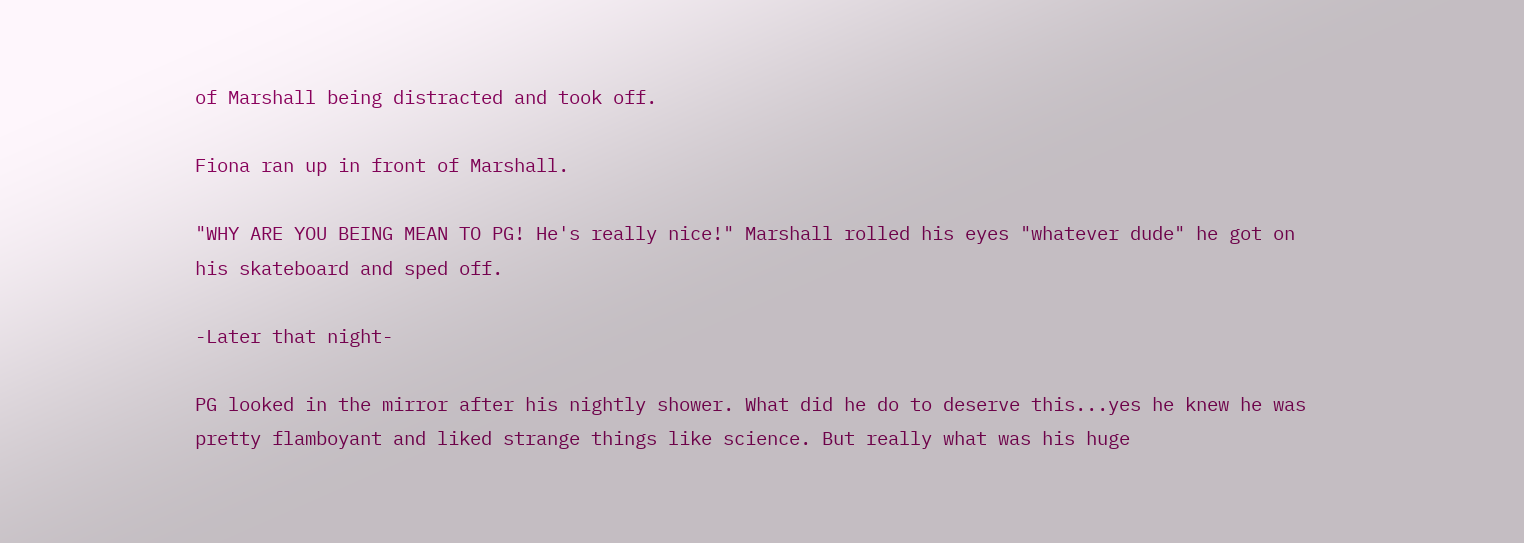of Marshall being distracted and took off.

Fiona ran up in front of Marshall.

"WHY ARE YOU BEING MEAN TO PG! He's really nice!" Marshall rolled his eyes "whatever dude" he got on his skateboard and sped off.

-Later that night-

PG looked in the mirror after his nightly shower. What did he do to deserve this...yes he knew he was pretty flamboyant and liked strange things like science. But really what was his huge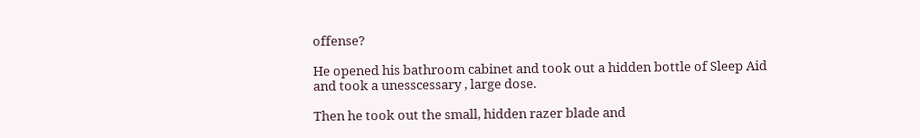offense?

He opened his bathroom cabinet and took out a hidden bottle of Sleep Aid and took a unesscessary , large dose.

Then he took out the small, hidden razer blade and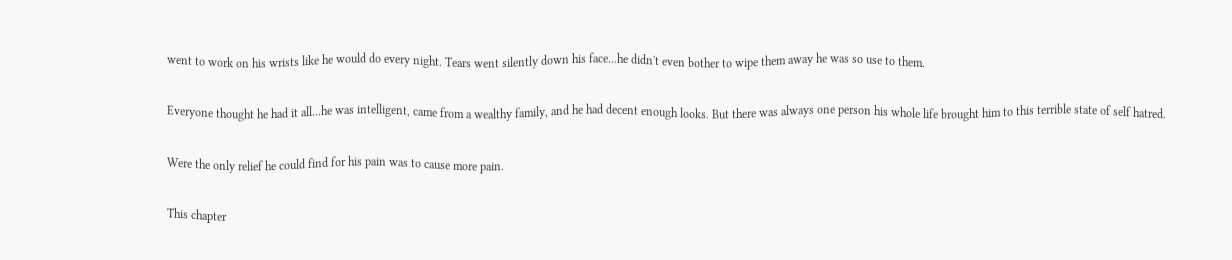went to work on his wrists like he would do every night. Tears went silently down his face...he didn't even bother to wipe them away he was so use to them.

Everyone thought he had it all...he was intelligent, came from a wealthy family, and he had decent enough looks. But there was always one person his whole life brought him to this terrible state of self hatred.

Were the only relief he could find for his pain was to cause more pain.

This chapter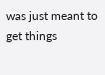was just meant to get things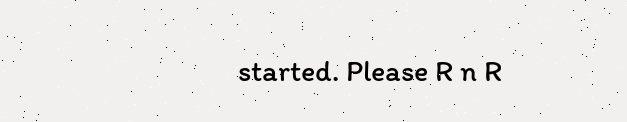started. Please R n R